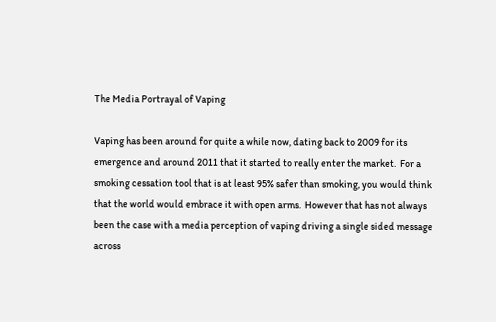The Media Portrayal of Vaping

Vaping has been around for quite a while now, dating back to 2009 for its emergence and around 2011 that it started to really enter the market.  For a smoking cessation tool that is at least 95% safer than smoking, you would think that the world would embrace it with open arms.  However that has not always been the case with a media perception of vaping driving a single sided message across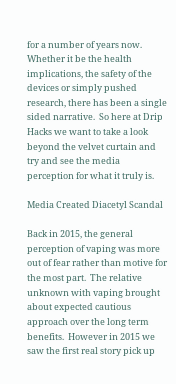for a number of years now.  Whether it be the health implications, the safety of the devices or simply pushed research, there has been a single sided narrative.  So here at Drip Hacks we want to take a look beyond the velvet curtain and try and see the media perception for what it truly is.

Media Created Diacetyl Scandal

Back in 2015, the general perception of vaping was more out of fear rather than motive for the most part.  The relative unknown with vaping brought about expected cautious approach over the long term benefits.  However in 2015 we saw the first real story pick up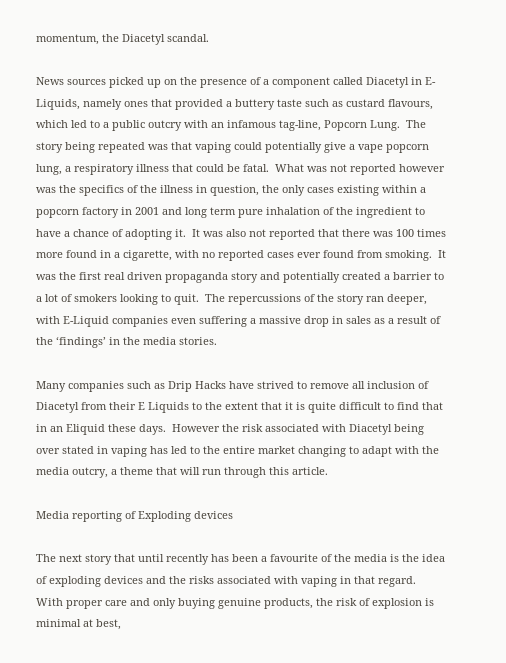momentum, the Diacetyl scandal.

News sources picked up on the presence of a component called Diacetyl in E-Liquids, namely ones that provided a buttery taste such as custard flavours, which led to a public outcry with an infamous tag-line, Popcorn Lung.  The story being repeated was that vaping could potentially give a vape popcorn lung, a respiratory illness that could be fatal.  What was not reported however was the specifics of the illness in question, the only cases existing within a popcorn factory in 2001 and long term pure inhalation of the ingredient to have a chance of adopting it.  It was also not reported that there was 100 times more found in a cigarette, with no reported cases ever found from smoking.  It was the first real driven propaganda story and potentially created a barrier to a lot of smokers looking to quit.  The repercussions of the story ran deeper, with E-Liquid companies even suffering a massive drop in sales as a result of the ‘findings’ in the media stories.

Many companies such as Drip Hacks have strived to remove all inclusion of Diacetyl from their E Liquids to the extent that it is quite difficult to find that in an Eliquid these days.  However the risk associated with Diacetyl being over stated in vaping has led to the entire market changing to adapt with the media outcry, a theme that will run through this article.

Media reporting of Exploding devices

The next story that until recently has been a favourite of the media is the idea of exploding devices and the risks associated with vaping in that regard.  With proper care and only buying genuine products, the risk of explosion is minimal at best,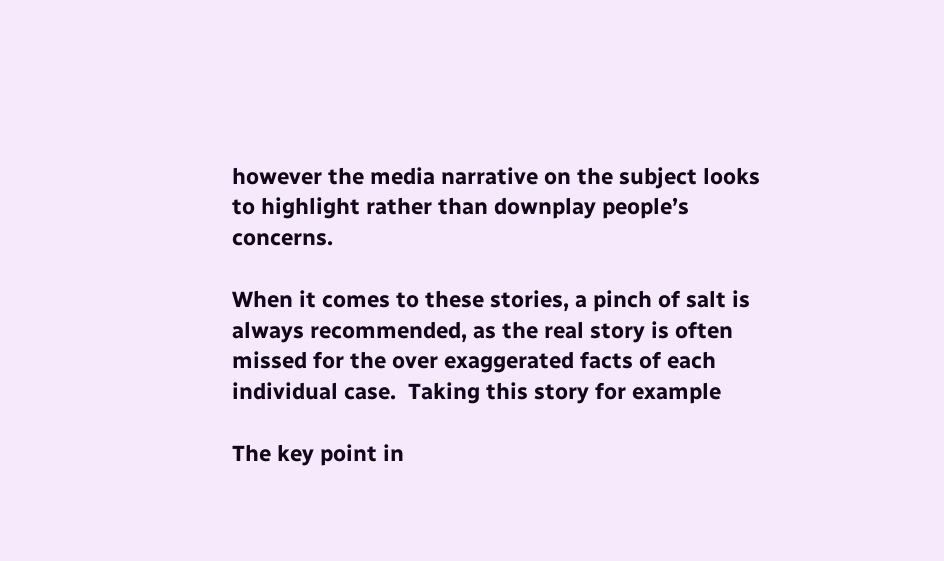however the media narrative on the subject looks to highlight rather than downplay people’s concerns.

When it comes to these stories, a pinch of salt is always recommended, as the real story is often missed for the over exaggerated facts of each individual case.  Taking this story for example

The key point in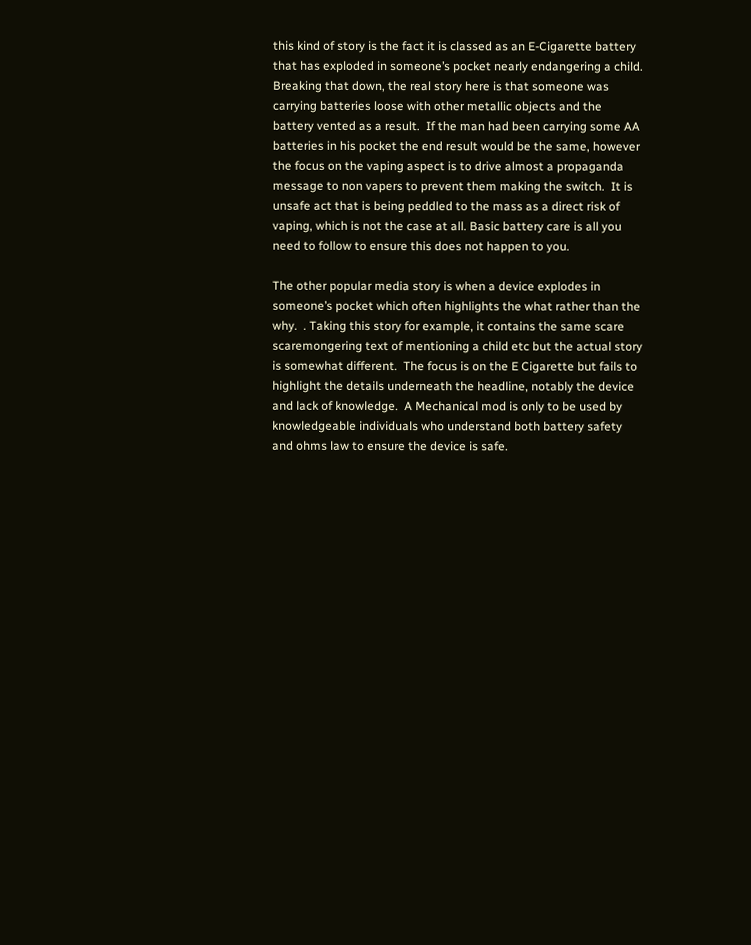this kind of story is the fact it is classed as an E-Cigarette battery that has exploded in someone’s pocket nearly endangering a child.  Breaking that down, the real story here is that someone was carrying batteries loose with other metallic objects and the battery vented as a result.  If the man had been carrying some AA batteries in his pocket the end result would be the same, however the focus on the vaping aspect is to drive almost a propaganda message to non vapers to prevent them making the switch.  It is unsafe act that is being peddled to the mass as a direct risk of vaping, which is not the case at all. Basic battery care is all you need to follow to ensure this does not happen to you.

The other popular media story is when a device explodes in someone’s pocket which often highlights the what rather than the why.  . Taking this story for example, it contains the same scare scaremongering text of mentioning a child etc but the actual story is somewhat different.  The focus is on the E Cigarette but fails to highlight the details underneath the headline, notably the device and lack of knowledge.  A Mechanical mod is only to be used by knowledgeable individuals who understand both battery safety and ohms law to ensure the device is safe.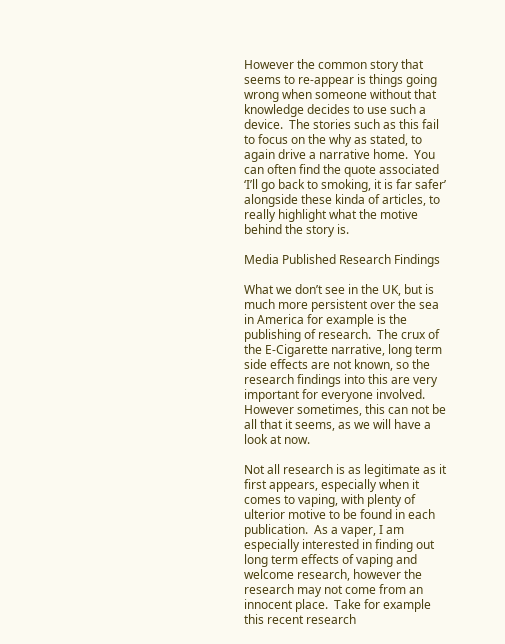However the common story that seems to re-appear is things going wrong when someone without that knowledge decides to use such a device.  The stories such as this fail to focus on the why as stated, to again drive a narrative home.  You can often find the quote associated ‘I’ll go back to smoking, it is far safer’ alongside these kinda of articles, to really highlight what the motive behind the story is.

Media Published Research Findings

What we don’t see in the UK, but is much more persistent over the sea in America for example is the publishing of research.  The crux of the E-Cigarette narrative, long term side effects are not known, so the research findings into this are very important for everyone involved.  However sometimes, this can not be all that it seems, as we will have a look at now.

Not all research is as legitimate as it first appears, especially when it comes to vaping, with plenty of ulterior motive to be found in each publication.  As a vaper, I am especially interested in finding out long term effects of vaping and welcome research, however the research may not come from an innocent place.  Take for example this recent research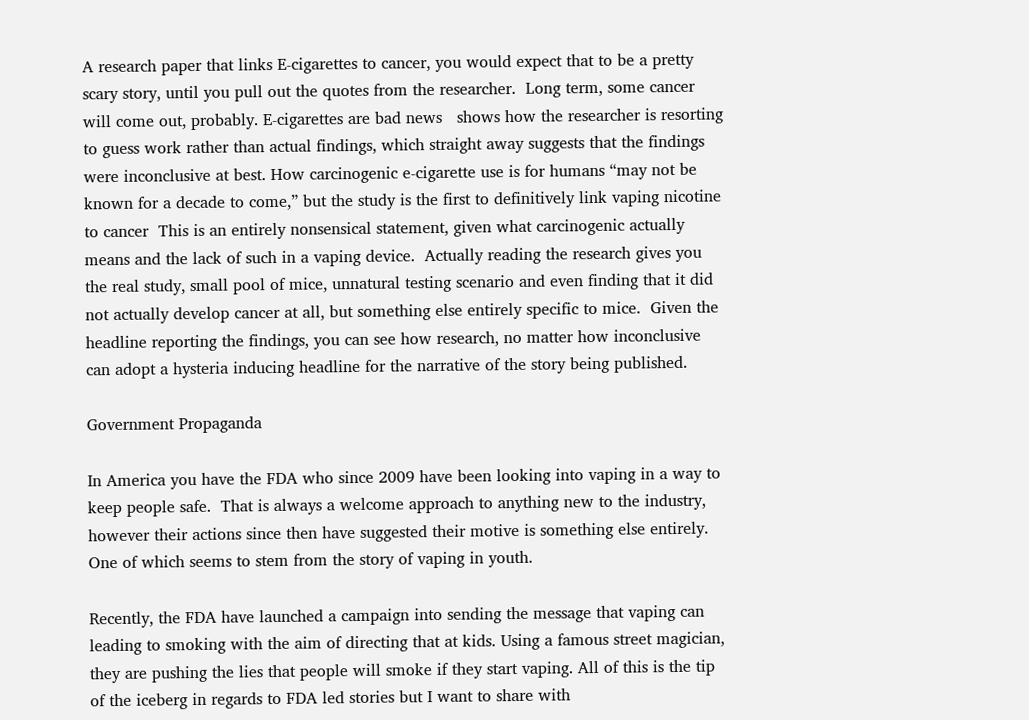A research paper that links E-cigarettes to cancer, you would expect that to be a pretty scary story, until you pull out the quotes from the researcher.  Long term, some cancer will come out, probably. E-cigarettes are bad news   shows how the researcher is resorting to guess work rather than actual findings, which straight away suggests that the findings were inconclusive at best. How carcinogenic e-cigarette use is for humans “may not be known for a decade to come,” but the study is the first to definitively link vaping nicotine to cancer  This is an entirely nonsensical statement, given what carcinogenic actually means and the lack of such in a vaping device.  Actually reading the research gives you the real study, small pool of mice, unnatural testing scenario and even finding that it did not actually develop cancer at all, but something else entirely specific to mice.  Given the headline reporting the findings, you can see how research, no matter how inconclusive can adopt a hysteria inducing headline for the narrative of the story being published.

Government Propaganda

In America you have the FDA who since 2009 have been looking into vaping in a way to keep people safe.  That is always a welcome approach to anything new to the industry, however their actions since then have suggested their motive is something else entirely. One of which seems to stem from the story of vaping in youth.

Recently, the FDA have launched a campaign into sending the message that vaping can leading to smoking with the aim of directing that at kids. Using a famous street magician, they are pushing the lies that people will smoke if they start vaping. All of this is the tip of the iceberg in regards to FDA led stories but I want to share with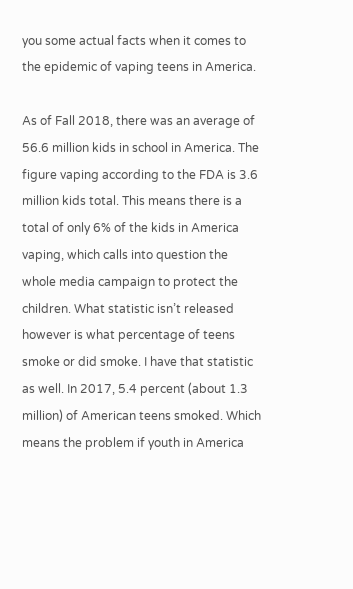you some actual facts when it comes to the epidemic of vaping teens in America.

As of Fall 2018, there was an average of 56.6 million kids in school in America. The figure vaping according to the FDA is 3.6 million kids total. This means there is a total of only 6% of the kids in America vaping, which calls into question the whole media campaign to protect the children. What statistic isn’t released however is what percentage of teens smoke or did smoke. I have that statistic as well. In 2017, 5.4 percent (about 1.3 million) of American teens smoked. Which means the problem if youth in America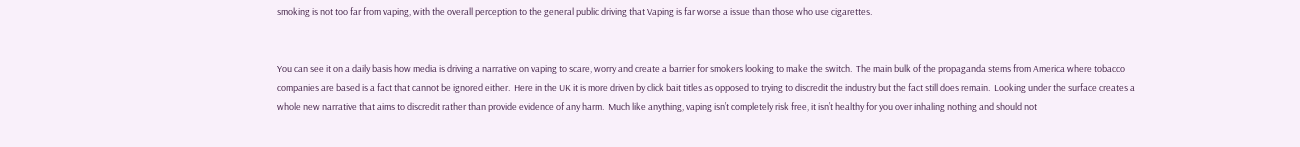smoking is not too far from vaping, with the overall perception to the general public driving that Vaping is far worse a issue than those who use cigarettes.


You can see it on a daily basis how media is driving a narrative on vaping to scare, worry and create a barrier for smokers looking to make the switch.  The main bulk of the propaganda stems from America where tobacco companies are based is a fact that cannot be ignored either.  Here in the UK it is more driven by click bait titles as opposed to trying to discredit the industry but the fact still does remain.  Looking under the surface creates a whole new narrative that aims to discredit rather than provide evidence of any harm.  Much like anything, vaping isn’t completely risk free, it isn’t healthy for you over inhaling nothing and should not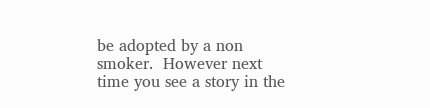be adopted by a non smoker.  However next time you see a story in the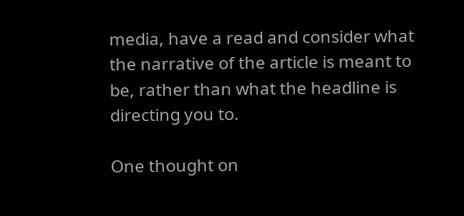media, have a read and consider what the narrative of the article is meant to be, rather than what the headline is directing you to.

One thought on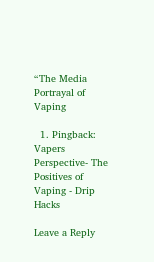“The Media Portrayal of Vaping

  1. Pingback: Vapers Perspective- The Positives of Vaping - Drip Hacks

Leave a Reply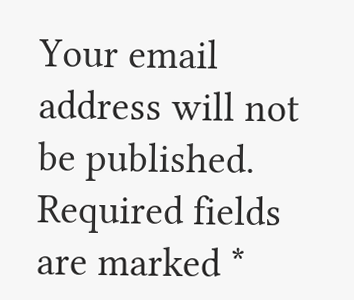Your email address will not be published. Required fields are marked *